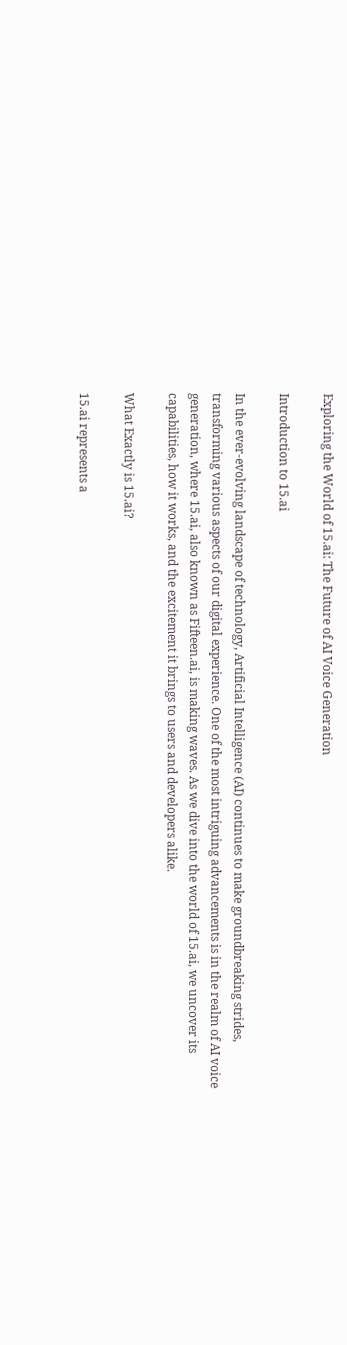Exploring the World of 15.ai: The Future of AI Voice Generation

Introduction to 15.ai

In the ever-evolving landscape of technology, Artificial Intelligence (AI) continues to make groundbreaking strides, transforming various aspects of our digital experience. One of the most intriguing advancements is in the realm of AI voice generation, where 15.ai, also known as Fifteen.ai, is making waves. As we dive into the world of 15.ai, we uncover its capabilities, how it works, and the excitement it brings to users and developers alike.

What Exactly is 15.ai?

15.ai represents a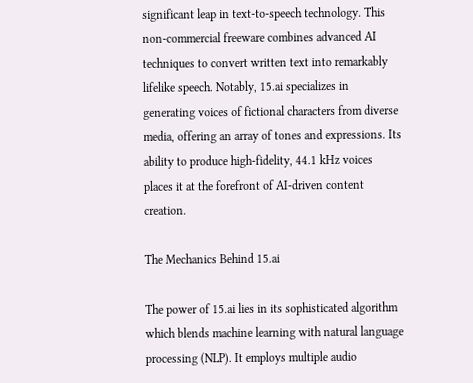significant leap in text-to-speech technology. This non-commercial freeware combines advanced AI techniques to convert written text into remarkably lifelike speech. Notably, 15.ai specializes in generating voices of fictional characters from diverse media, offering an array of tones and expressions. Its ability to produce high-fidelity, 44.1 kHz voices places it at the forefront of AI-driven content creation.

The Mechanics Behind 15.ai

The power of 15.ai lies in its sophisticated algorithm which blends machine learning with natural language processing (NLP). It employs multiple audio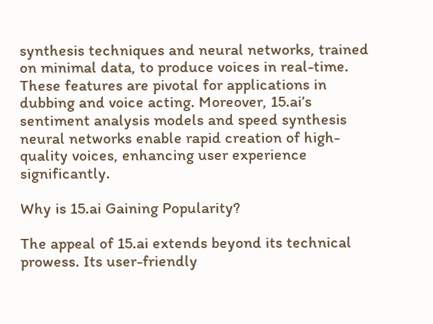synthesis techniques and neural networks, trained on minimal data, to produce voices in real-time. These features are pivotal for applications in dubbing and voice acting. Moreover, 15.ai’s sentiment analysis models and speed synthesis neural networks enable rapid creation of high-quality voices, enhancing user experience significantly.

Why is 15.ai Gaining Popularity?

The appeal of 15.ai extends beyond its technical prowess. Its user-friendly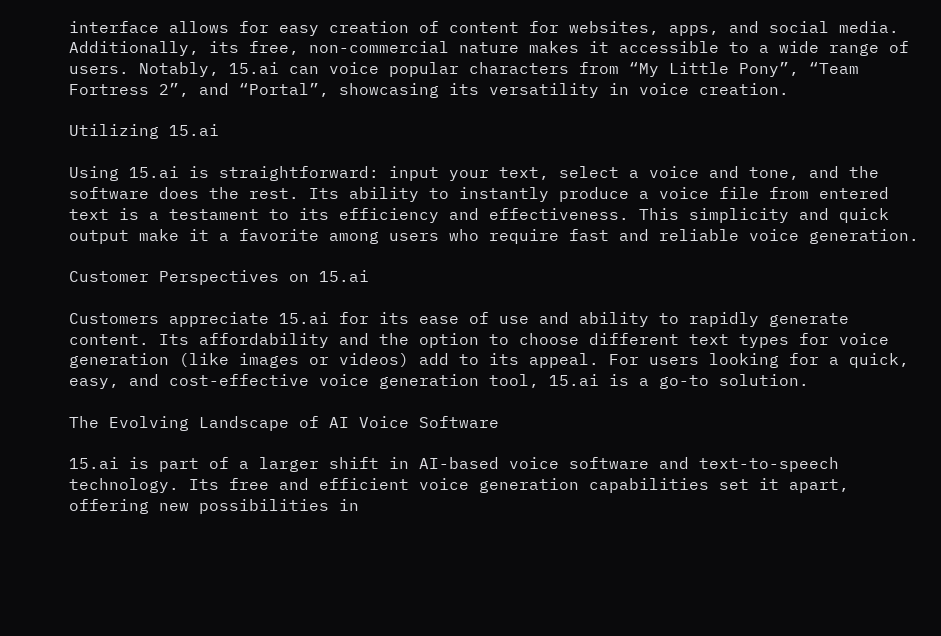interface allows for easy creation of content for websites, apps, and social media. Additionally, its free, non-commercial nature makes it accessible to a wide range of users. Notably, 15.ai can voice popular characters from “My Little Pony”, “Team Fortress 2”, and “Portal”, showcasing its versatility in voice creation.

Utilizing 15.ai

Using 15.ai is straightforward: input your text, select a voice and tone, and the software does the rest. Its ability to instantly produce a voice file from entered text is a testament to its efficiency and effectiveness. This simplicity and quick output make it a favorite among users who require fast and reliable voice generation.

Customer Perspectives on 15.ai

Customers appreciate 15.ai for its ease of use and ability to rapidly generate content. Its affordability and the option to choose different text types for voice generation (like images or videos) add to its appeal. For users looking for a quick, easy, and cost-effective voice generation tool, 15.ai is a go-to solution.

The Evolving Landscape of AI Voice Software

15.ai is part of a larger shift in AI-based voice software and text-to-speech technology. Its free and efficient voice generation capabilities set it apart, offering new possibilities in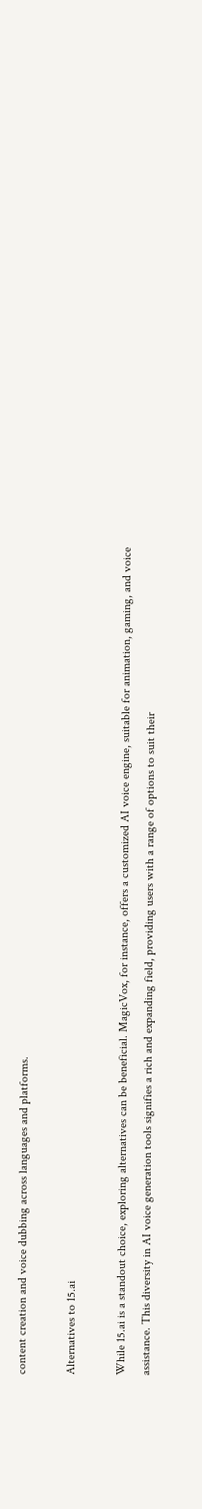content creation and voice dubbing across languages and platforms.

Alternatives to 15.ai

While 15.ai is a standout choice, exploring alternatives can be beneficial. MagicVox, for instance, offers a customized AI voice engine, suitable for animation, gaming, and voice assistance. This diversity in AI voice generation tools signifies a rich and expanding field, providing users with a range of options to suit their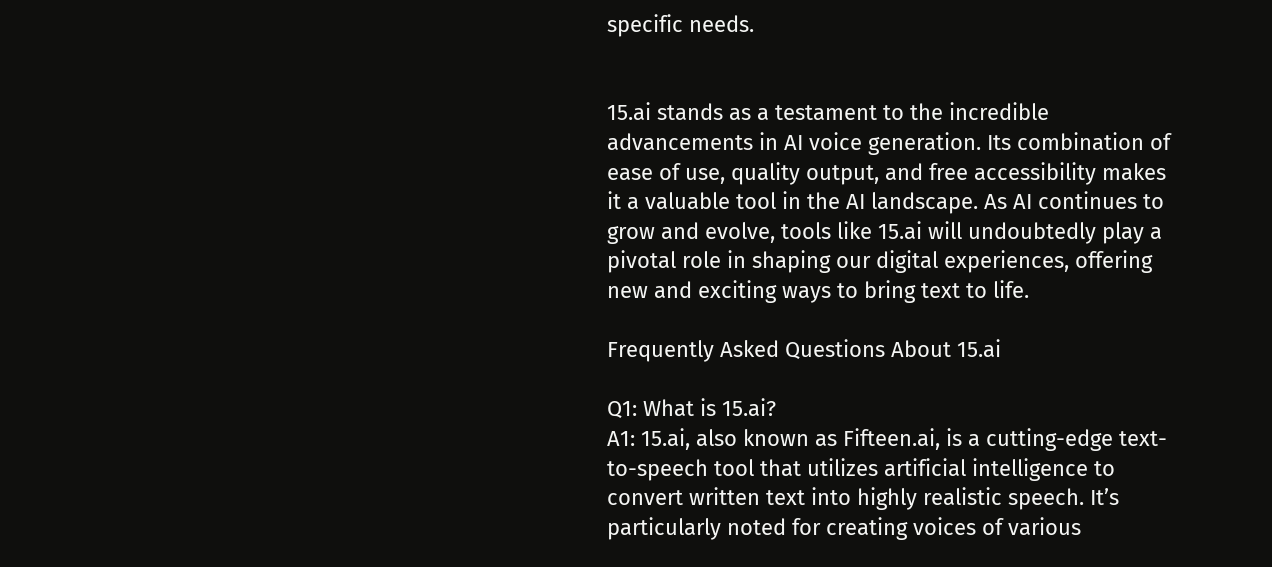specific needs.


15.ai stands as a testament to the incredible advancements in AI voice generation. Its combination of ease of use, quality output, and free accessibility makes it a valuable tool in the AI landscape. As AI continues to grow and evolve, tools like 15.ai will undoubtedly play a pivotal role in shaping our digital experiences, offering new and exciting ways to bring text to life.

Frequently Asked Questions About 15.ai

Q1: What is 15.ai?
A1: 15.ai, also known as Fifteen.ai, is a cutting-edge text-to-speech tool that utilizes artificial intelligence to convert written text into highly realistic speech. It’s particularly noted for creating voices of various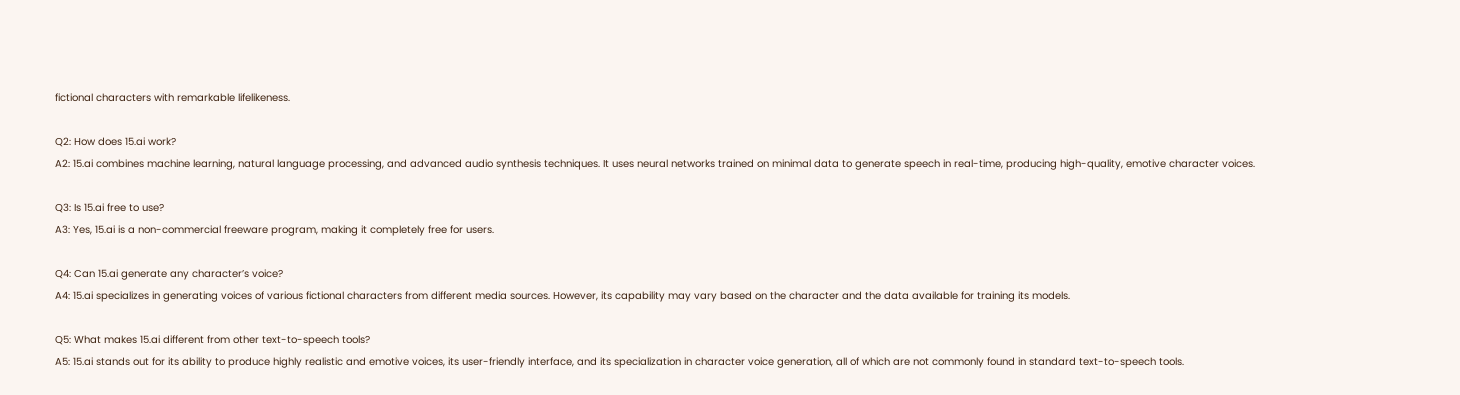fictional characters with remarkable lifelikeness.

Q2: How does 15.ai work?
A2: 15.ai combines machine learning, natural language processing, and advanced audio synthesis techniques. It uses neural networks trained on minimal data to generate speech in real-time, producing high-quality, emotive character voices.

Q3: Is 15.ai free to use?
A3: Yes, 15.ai is a non-commercial freeware program, making it completely free for users.

Q4: Can 15.ai generate any character’s voice?
A4: 15.ai specializes in generating voices of various fictional characters from different media sources. However, its capability may vary based on the character and the data available for training its models.

Q5: What makes 15.ai different from other text-to-speech tools?
A5: 15.ai stands out for its ability to produce highly realistic and emotive voices, its user-friendly interface, and its specialization in character voice generation, all of which are not commonly found in standard text-to-speech tools.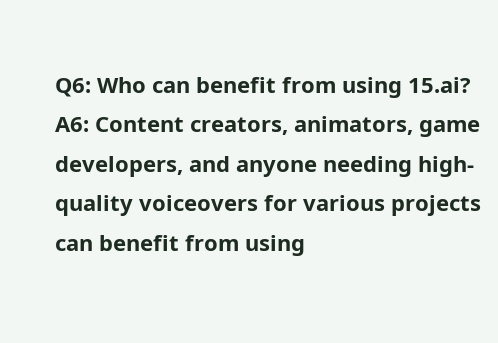Q6: Who can benefit from using 15.ai?
A6: Content creators, animators, game developers, and anyone needing high-quality voiceovers for various projects can benefit from using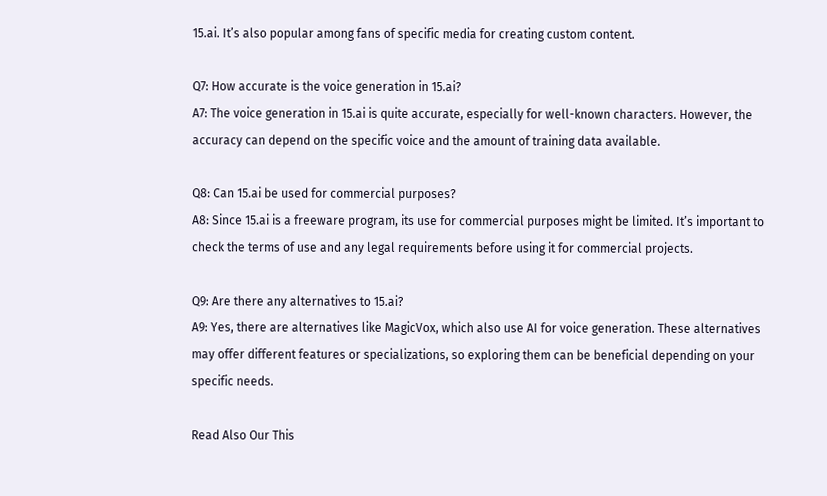15.ai. It’s also popular among fans of specific media for creating custom content.

Q7: How accurate is the voice generation in 15.ai?
A7: The voice generation in 15.ai is quite accurate, especially for well-known characters. However, the accuracy can depend on the specific voice and the amount of training data available.

Q8: Can 15.ai be used for commercial purposes?
A8: Since 15.ai is a freeware program, its use for commercial purposes might be limited. It’s important to check the terms of use and any legal requirements before using it for commercial projects.

Q9: Are there any alternatives to 15.ai?
A9: Yes, there are alternatives like MagicVox, which also use AI for voice generation. These alternatives may offer different features or specializations, so exploring them can be beneficial depending on your specific needs.

Read Also Our This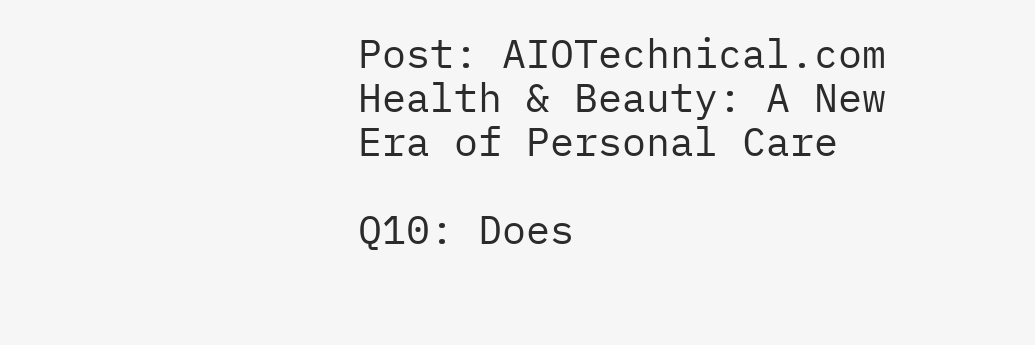Post: AIOTechnical.com Health & Beauty: A New Era of Personal Care

Q10: Does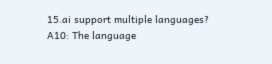15.ai support multiple languages?
A10: The language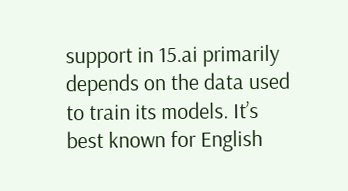support in 15.ai primarily depends on the data used to train its models. It’s best known for English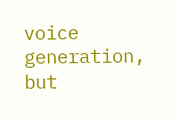voice generation, but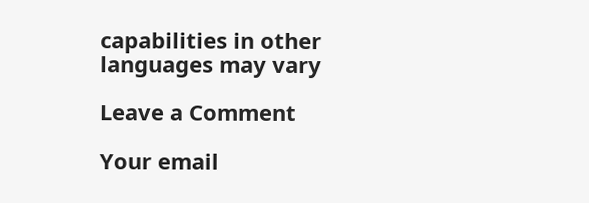capabilities in other languages may vary

Leave a Comment

Your email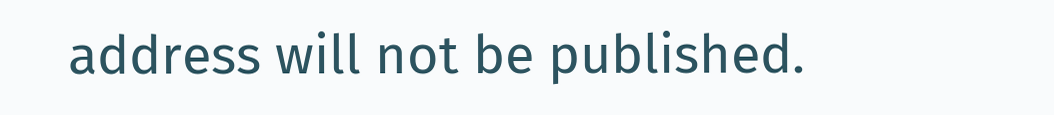address will not be published.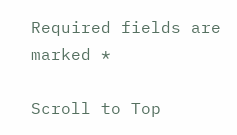Required fields are marked *

Scroll to Top